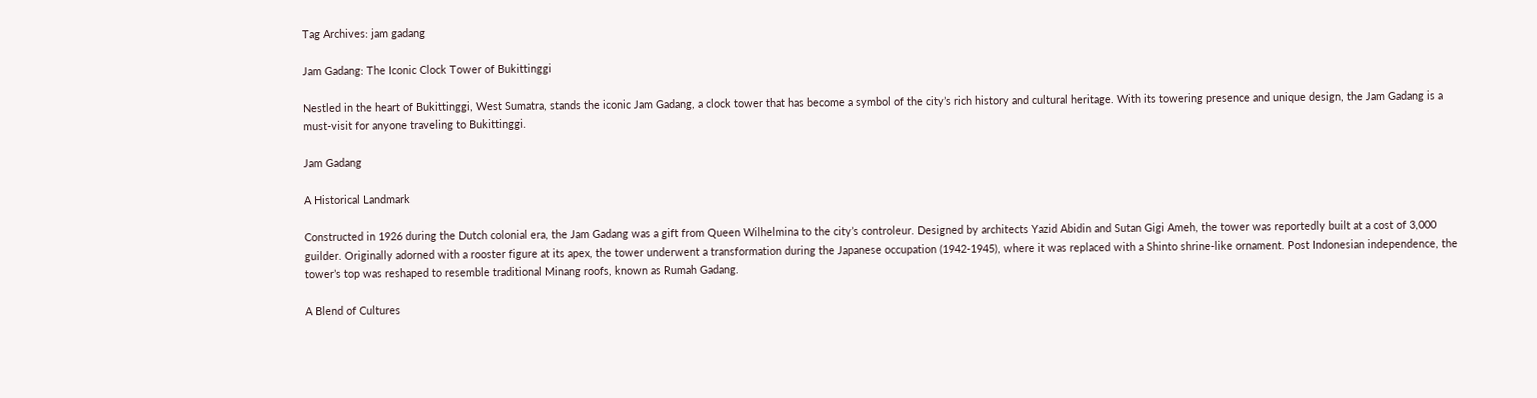Tag Archives: jam gadang

Jam Gadang: The Iconic Clock Tower of Bukittinggi

Nestled in the heart of Bukittinggi, West Sumatra, stands the iconic Jam Gadang, a clock tower that has become a symbol of the city’s rich history and cultural heritage. With its towering presence and unique design, the Jam Gadang is a must-visit for anyone traveling to Bukittinggi.

Jam Gadang

A Historical Landmark

Constructed in 1926 during the Dutch colonial era, the Jam Gadang was a gift from Queen Wilhelmina to the city’s controleur. Designed by architects Yazid Abidin and Sutan Gigi Ameh, the tower was reportedly built at a cost of 3,000 guilder. Originally adorned with a rooster figure at its apex, the tower underwent a transformation during the Japanese occupation (1942-1945), where it was replaced with a Shinto shrine-like ornament. Post Indonesian independence, the tower’s top was reshaped to resemble traditional Minang roofs, known as Rumah Gadang.

A Blend of Cultures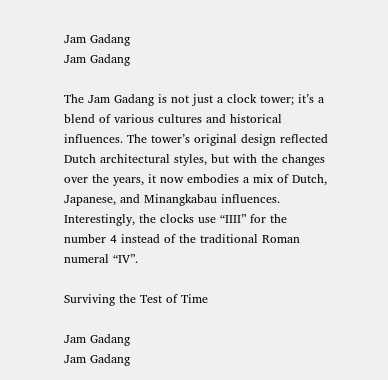Jam Gadang
Jam Gadang

The Jam Gadang is not just a clock tower; it’s a blend of various cultures and historical influences. The tower’s original design reflected Dutch architectural styles, but with the changes over the years, it now embodies a mix of Dutch, Japanese, and Minangkabau influences. Interestingly, the clocks use “IIII” for the number 4 instead of the traditional Roman numeral “IV”.

Surviving the Test of Time

Jam Gadang
Jam Gadang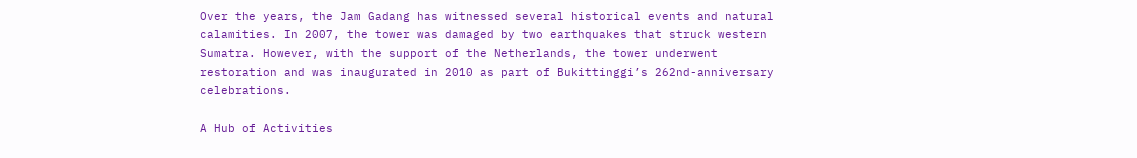Over the years, the Jam Gadang has witnessed several historical events and natural calamities. In 2007, the tower was damaged by two earthquakes that struck western Sumatra. However, with the support of the Netherlands, the tower underwent restoration and was inaugurated in 2010 as part of Bukittinggi’s 262nd-anniversary celebrations.

A Hub of Activities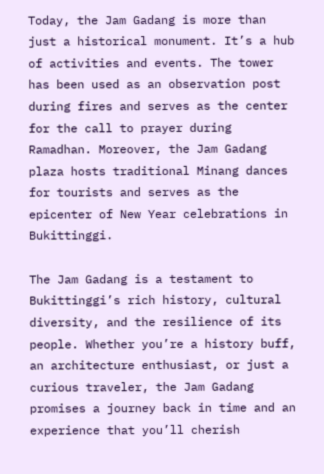Today, the Jam Gadang is more than just a historical monument. It’s a hub of activities and events. The tower has been used as an observation post during fires and serves as the center for the call to prayer during Ramadhan. Moreover, the Jam Gadang plaza hosts traditional Minang dances for tourists and serves as the epicenter of New Year celebrations in Bukittinggi.

The Jam Gadang is a testament to Bukittinggi’s rich history, cultural diversity, and the resilience of its people. Whether you’re a history buff, an architecture enthusiast, or just a curious traveler, the Jam Gadang promises a journey back in time and an experience that you’ll cherish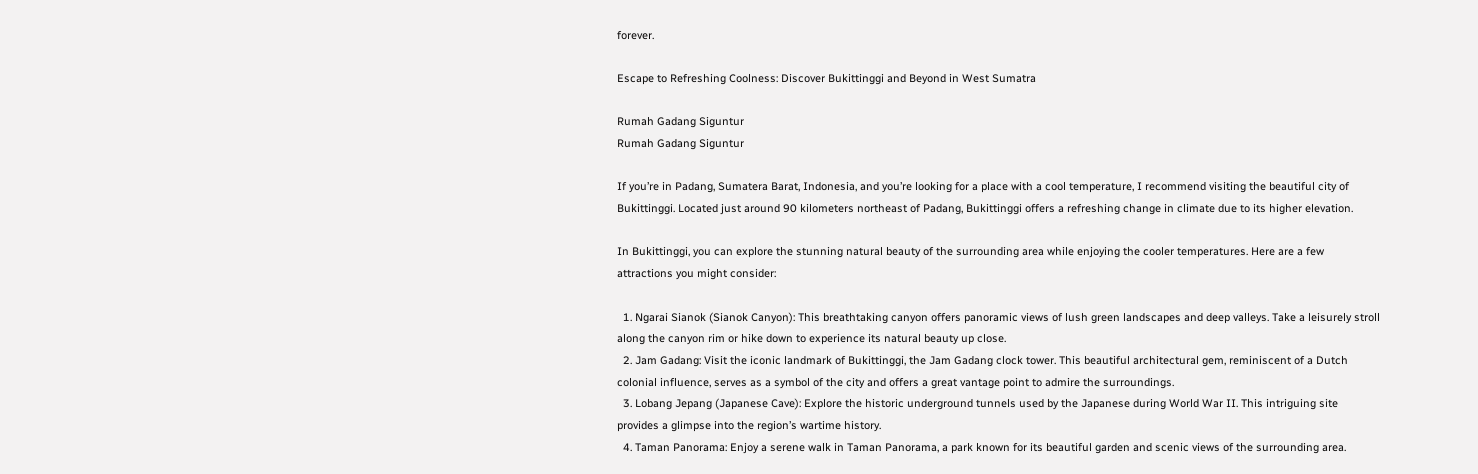forever.

Escape to Refreshing Coolness: Discover Bukittinggi and Beyond in West Sumatra

Rumah Gadang Siguntur
Rumah Gadang Siguntur

If you’re in Padang, Sumatera Barat, Indonesia, and you’re looking for a place with a cool temperature, I recommend visiting the beautiful city of Bukittinggi. Located just around 90 kilometers northeast of Padang, Bukittinggi offers a refreshing change in climate due to its higher elevation.

In Bukittinggi, you can explore the stunning natural beauty of the surrounding area while enjoying the cooler temperatures. Here are a few attractions you might consider:

  1. Ngarai Sianok (Sianok Canyon): This breathtaking canyon offers panoramic views of lush green landscapes and deep valleys. Take a leisurely stroll along the canyon rim or hike down to experience its natural beauty up close.
  2. Jam Gadang: Visit the iconic landmark of Bukittinggi, the Jam Gadang clock tower. This beautiful architectural gem, reminiscent of a Dutch colonial influence, serves as a symbol of the city and offers a great vantage point to admire the surroundings.
  3. Lobang Jepang (Japanese Cave): Explore the historic underground tunnels used by the Japanese during World War II. This intriguing site provides a glimpse into the region’s wartime history.
  4. Taman Panorama: Enjoy a serene walk in Taman Panorama, a park known for its beautiful garden and scenic views of the surrounding area.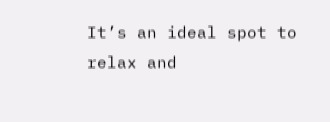It’s an ideal spot to relax and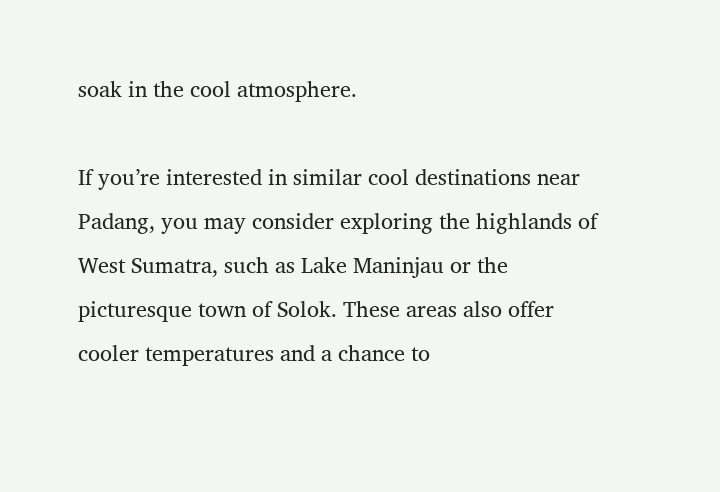soak in the cool atmosphere.

If you’re interested in similar cool destinations near Padang, you may consider exploring the highlands of West Sumatra, such as Lake Maninjau or the picturesque town of Solok. These areas also offer cooler temperatures and a chance to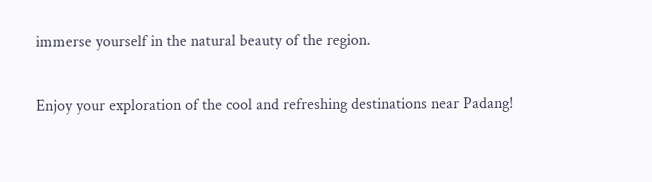immerse yourself in the natural beauty of the region.

Enjoy your exploration of the cool and refreshing destinations near Padang!